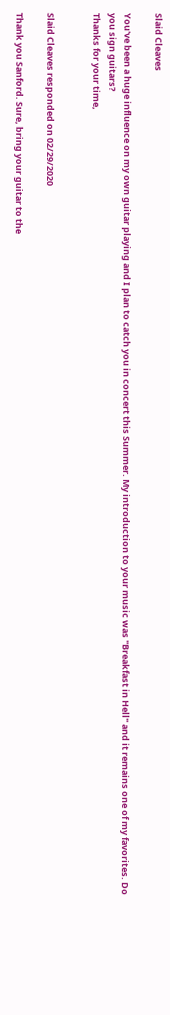Slaid Cleaves

You've been a huge influence on my own guitar playing and I plan to catch you in concert this Summer. My introduction to your music was "Breakfast in Hell" and it remains one of my favorites. Do you sign guitars?
Thanks for your time,


Slaid Cleaves responded on 02/29/2020

Thank you Sanford. Sure, bring your guitar to the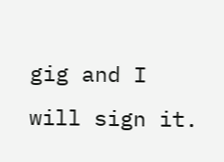gig and I will sign it.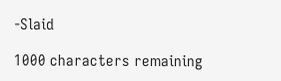-Slaid

1000 characters remaining